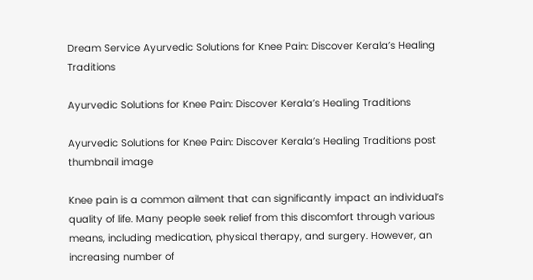Dream Service Ayurvedic Solutions for Knee Pain: Discover Kerala’s Healing Traditions

Ayurvedic Solutions for Knee Pain: Discover Kerala’s Healing Traditions

Ayurvedic Solutions for Knee Pain: Discover Kerala’s Healing Traditions post thumbnail image

Knee pain is a common ailment that can significantly impact an individual’s quality of life. Many people seek relief from this discomfort through various means, including medication, physical therapy, and surgery. However, an increasing number of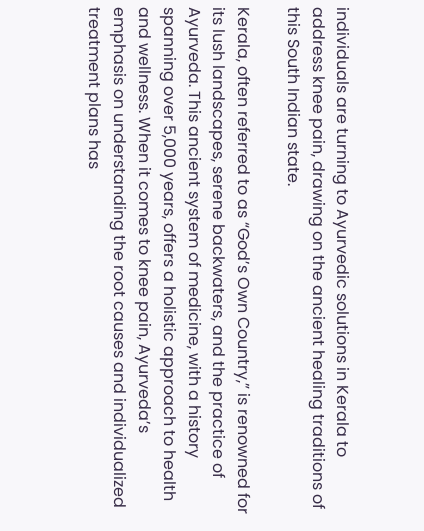individuals are turning to Ayurvedic solutions in Kerala to address knee pain, drawing on the ancient healing traditions of this South Indian state.

Kerala, often referred to as “God’s Own Country,” is renowned for its lush landscapes, serene backwaters, and the practice of Ayurveda. This ancient system of medicine, with a history spanning over 5,000 years, offers a holistic approach to health and wellness. When it comes to knee pain, Ayurveda’s emphasis on understanding the root causes and individualized treatment plans has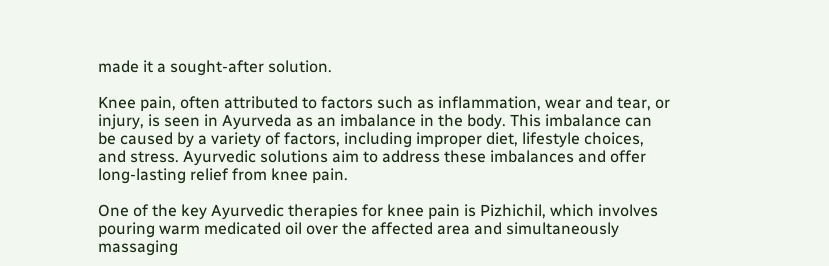made it a sought-after solution.

Knee pain, often attributed to factors such as inflammation, wear and tear, or injury, is seen in Ayurveda as an imbalance in the body. This imbalance can be caused by a variety of factors, including improper diet, lifestyle choices, and stress. Ayurvedic solutions aim to address these imbalances and offer long-lasting relief from knee pain.

One of the key Ayurvedic therapies for knee pain is Pizhichil, which involves pouring warm medicated oil over the affected area and simultaneously massaging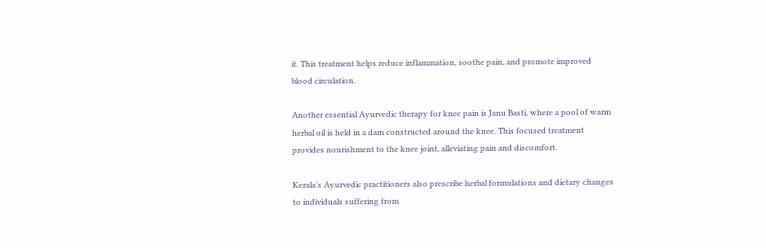it. This treatment helps reduce inflammation, soothe pain, and promote improved blood circulation.

Another essential Ayurvedic therapy for knee pain is Janu Basti, where a pool of warm herbal oil is held in a dam constructed around the knee. This focused treatment provides nourishment to the knee joint, alleviating pain and discomfort.

Kerala’s Ayurvedic practitioners also prescribe herbal formulations and dietary changes to individuals suffering from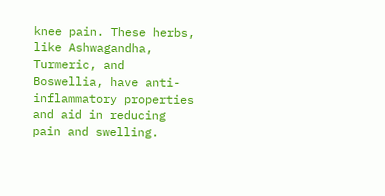knee pain. These herbs, like Ashwagandha, Turmeric, and Boswellia, have anti-inflammatory properties and aid in reducing pain and swelling.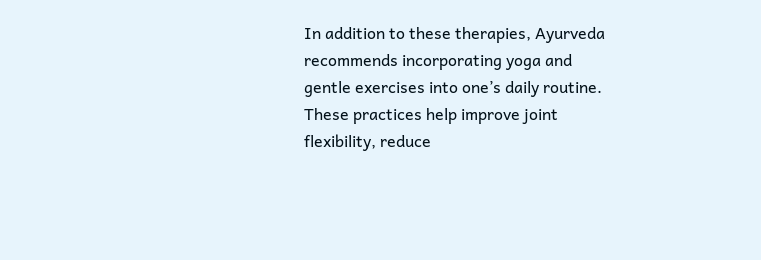In addition to these therapies, Ayurveda recommends incorporating yoga and gentle exercises into one’s daily routine. These practices help improve joint flexibility, reduce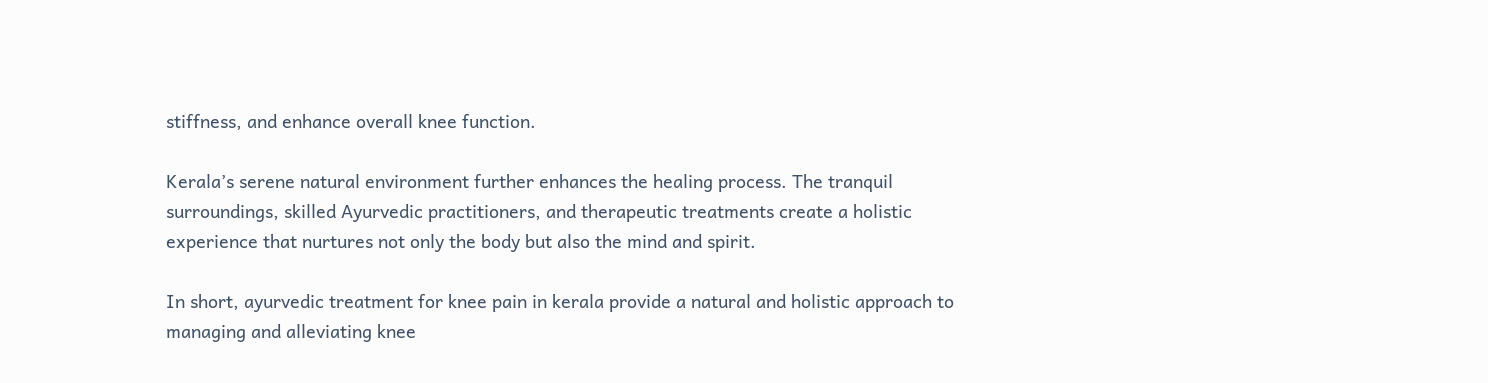stiffness, and enhance overall knee function.

Kerala’s serene natural environment further enhances the healing process. The tranquil surroundings, skilled Ayurvedic practitioners, and therapeutic treatments create a holistic experience that nurtures not only the body but also the mind and spirit.

In short, ayurvedic treatment for knee pain in kerala provide a natural and holistic approach to managing and alleviating knee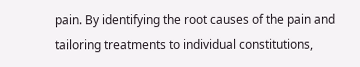pain. By identifying the root causes of the pain and tailoring treatments to individual constitutions,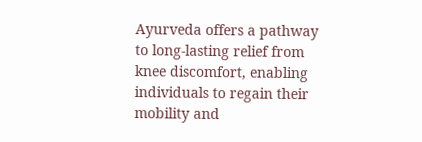Ayurveda offers a pathway to long-lasting relief from knee discomfort, enabling individuals to regain their mobility and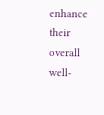enhance their overall well-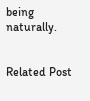being naturally.


Related Post